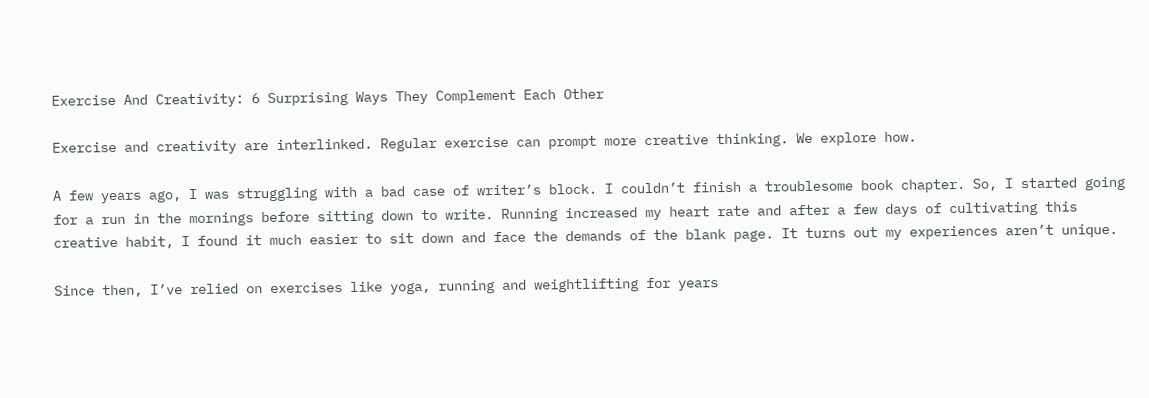Exercise And Creativity: 6 Surprising Ways They Complement Each Other

Exercise and creativity are interlinked. Regular exercise can prompt more creative thinking. We explore how.

A few years ago, I was struggling with a bad case of writer’s block. I couldn’t finish a troublesome book chapter. So, I started going for a run in the mornings before sitting down to write. Running increased my heart rate and after a few days of cultivating this creative habit, I found it much easier to sit down and face the demands of the blank page. It turns out my experiences aren’t unique.

Since then, I’ve relied on exercises like yoga, running and weightlifting for years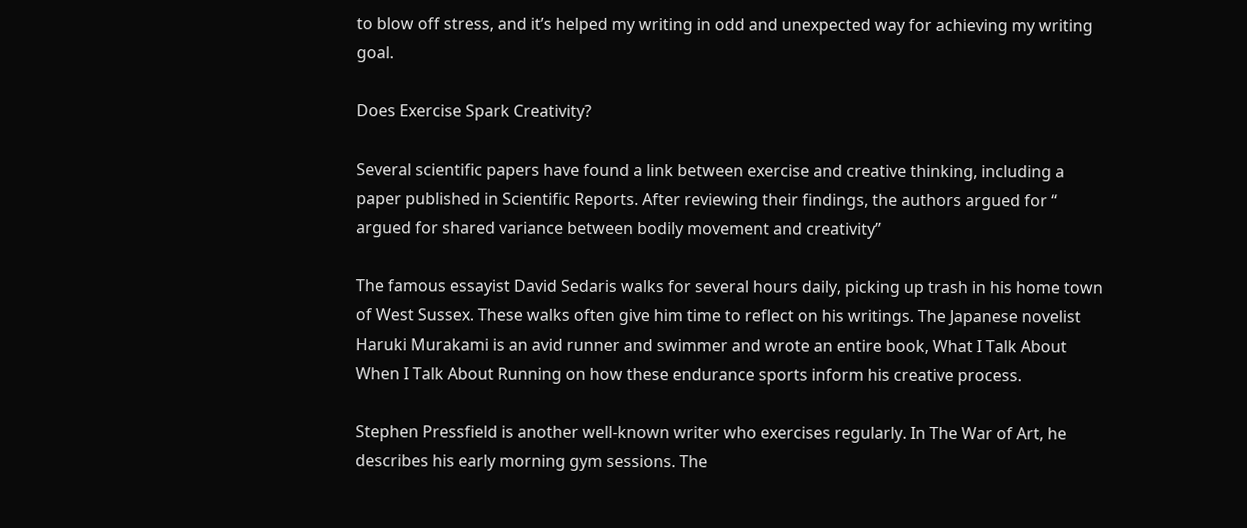to blow off stress, and it’s helped my writing in odd and unexpected way for achieving my writing goal.

Does Exercise Spark Creativity?

Several scientific papers have found a link between exercise and creative thinking, including a paper published in Scientific Reports. After reviewing their findings, the authors argued for “ argued for shared variance between bodily movement and creativity”

The famous essayist David Sedaris walks for several hours daily, picking up trash in his home town of West Sussex. These walks often give him time to reflect on his writings. The Japanese novelist Haruki Murakami is an avid runner and swimmer and wrote an entire book, What I Talk About When I Talk About Running on how these endurance sports inform his creative process.

Stephen Pressfield is another well-known writer who exercises regularly. In The War of Art, he describes his early morning gym sessions. The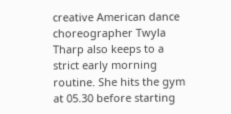creative American dance choreographer Twyla Tharp also keeps to a strict early morning routine. She hits the gym at 05.30 before starting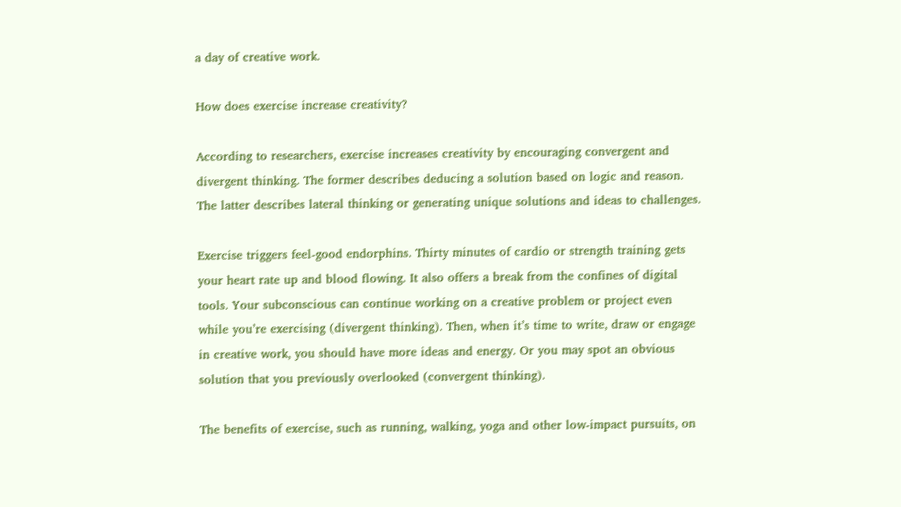a day of creative work.

How does exercise increase creativity?

According to researchers, exercise increases creativity by encouraging convergent and divergent thinking. The former describes deducing a solution based on logic and reason. The latter describes lateral thinking or generating unique solutions and ideas to challenges.

Exercise triggers feel-good endorphins. Thirty minutes of cardio or strength training gets your heart rate up and blood flowing. It also offers a break from the confines of digital tools. Your subconscious can continue working on a creative problem or project even while you’re exercising (divergent thinking). Then, when it’s time to write, draw or engage in creative work, you should have more ideas and energy. Or you may spot an obvious solution that you previously overlooked (convergent thinking).

The benefits of exercise, such as running, walking, yoga and other low-impact pursuits, on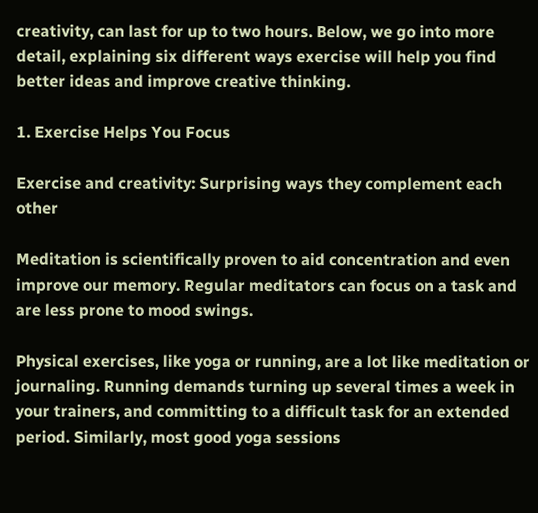creativity, can last for up to two hours. Below, we go into more detail, explaining six different ways exercise will help you find better ideas and improve creative thinking.

1. Exercise Helps You Focus

Exercise and creativity: Surprising ways they complement each other

Meditation is scientifically proven to aid concentration and even improve our memory. Regular meditators can focus on a task and are less prone to mood swings.

Physical exercises, like yoga or running, are a lot like meditation or journaling. Running demands turning up several times a week in your trainers, and committing to a difficult task for an extended period. Similarly, most good yoga sessions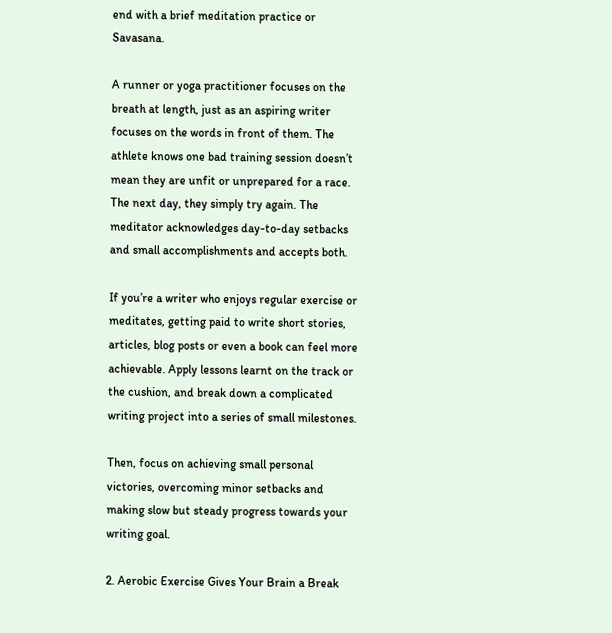end with a brief meditation practice or Savasana.

A runner or yoga practitioner focuses on the breath at length, just as an aspiring writer focuses on the words in front of them. The athlete knows one bad training session doesn’t mean they are unfit or unprepared for a race. The next day, they simply try again. The meditator acknowledges day-to-day setbacks and small accomplishments and accepts both.

If you’re a writer who enjoys regular exercise or meditates, getting paid to write short stories, articles, blog posts or even a book can feel more achievable. Apply lessons learnt on the track or the cushion, and break down a complicated writing project into a series of small milestones.

Then, focus on achieving small personal victories, overcoming minor setbacks and making slow but steady progress towards your writing goal.

2. Aerobic Exercise Gives Your Brain a Break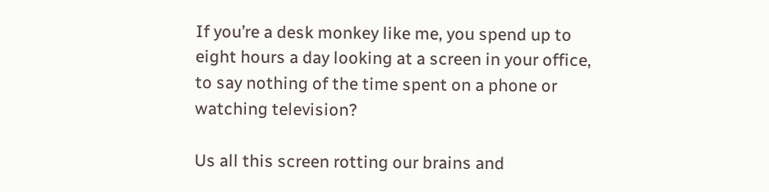If you’re a desk monkey like me, you spend up to eight hours a day looking at a screen in your office, to say nothing of the time spent on a phone or watching television?

Us all this screen rotting our brains and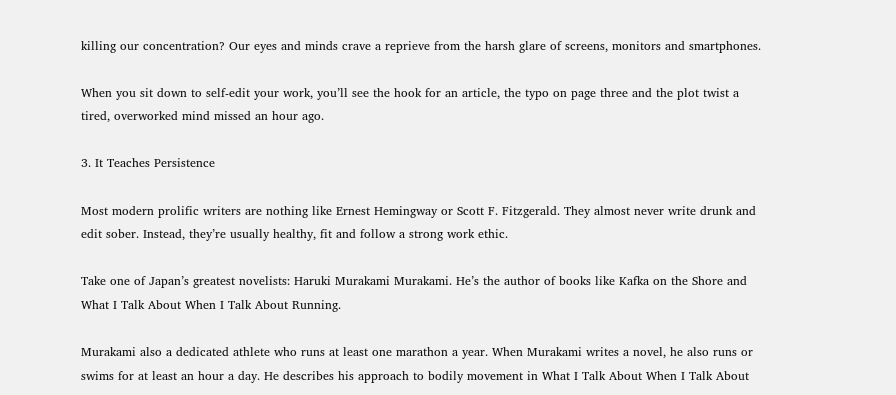killing our concentration? Our eyes and minds crave a reprieve from the harsh glare of screens, monitors and smartphones.

When you sit down to self-edit your work, you’ll see the hook for an article, the typo on page three and the plot twist a tired, overworked mind missed an hour ago.

3. It Teaches Persistence

Most modern prolific writers are nothing like Ernest Hemingway or Scott F. Fitzgerald. They almost never write drunk and edit sober. Instead, they’re usually healthy, fit and follow a strong work ethic.

Take one of Japan’s greatest novelists: Haruki Murakami Murakami. He’s the author of books like Kafka on the Shore and What I Talk About When I Talk About Running.

Murakami also a dedicated athlete who runs at least one marathon a year. When Murakami writes a novel, he also runs or swims for at least an hour a day. He describes his approach to bodily movement in What I Talk About When I Talk About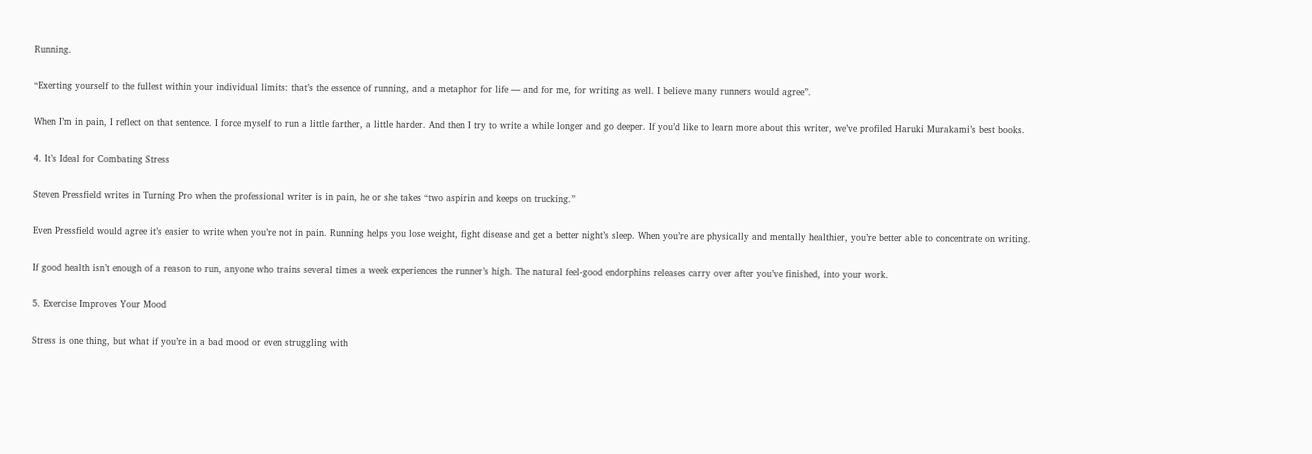Running.

“Exerting yourself to the fullest within your individual limits: that’s the essence of running, and a metaphor for life — and for me, for writing as well. I believe many runners would agree”.

When I’m in pain, I reflect on that sentence. I force myself to run a little farther, a little harder. And then I try to write a while longer and go deeper. If you’d like to learn more about this writer, we’ve profiled Haruki Murakami’s best books.

4. It’s Ideal for Combating Stress

Steven Pressfield writes in Turning Pro when the professional writer is in pain, he or she takes “two aspirin and keeps on trucking.”

Even Pressfield would agree it’s easier to write when you’re not in pain. Running helps you lose weight, fight disease and get a better night’s sleep. When you’re are physically and mentally healthier, you’re better able to concentrate on writing.

If good health isn’t enough of a reason to run, anyone who trains several times a week experiences the runner’s high. The natural feel-good endorphins releases carry over after you’ve finished, into your work.

5. Exercise Improves Your Mood

Stress is one thing, but what if you’re in a bad mood or even struggling with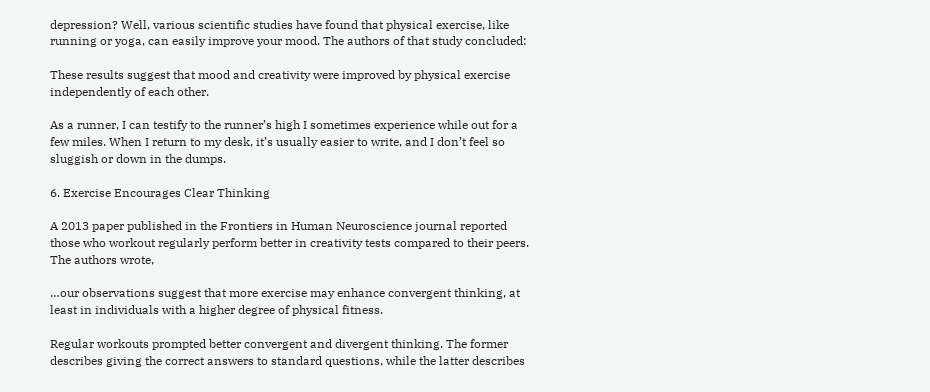depression? Well, various scientific studies have found that physical exercise, like running or yoga, can easily improve your mood. The authors of that study concluded:

These results suggest that mood and creativity were improved by physical exercise independently of each other.

As a runner, I can testify to the runner’s high I sometimes experience while out for a few miles. When I return to my desk, it’s usually easier to write, and I don’t feel so sluggish or down in the dumps.

6. Exercise Encourages Clear Thinking

A 2013 paper published in the Frontiers in Human Neuroscience journal reported those who workout regularly perform better in creativity tests compared to their peers. The authors wrote,

…our observations suggest that more exercise may enhance convergent thinking, at least in individuals with a higher degree of physical fitness.

Regular workouts prompted better convergent and divergent thinking. The former describes giving the correct answers to standard questions, while the latter describes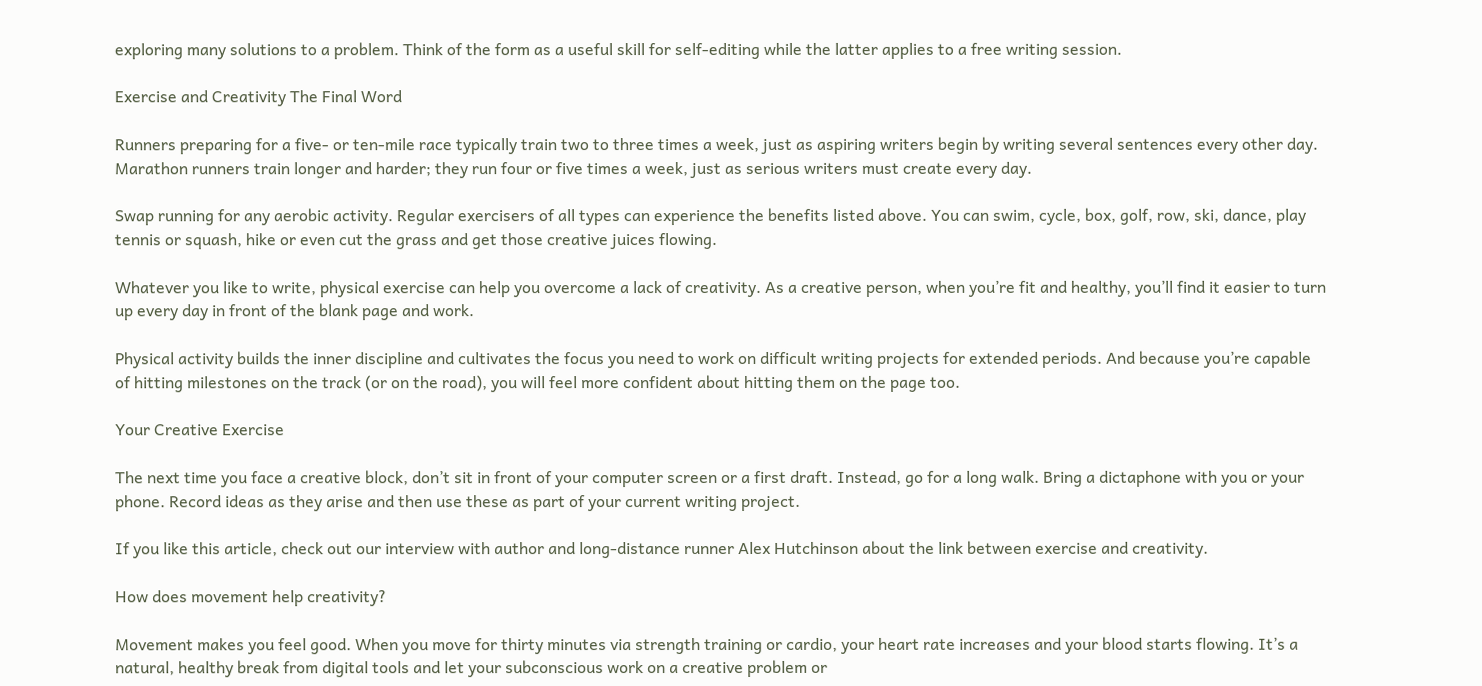exploring many solutions to a problem. Think of the form as a useful skill for self-editing while the latter applies to a free writing session.

Exercise and Creativity The Final Word

Runners preparing for a five- or ten-mile race typically train two to three times a week, just as aspiring writers begin by writing several sentences every other day. Marathon runners train longer and harder; they run four or five times a week, just as serious writers must create every day.

Swap running for any aerobic activity. Regular exercisers of all types can experience the benefits listed above. You can swim, cycle, box, golf, row, ski, dance, play tennis or squash, hike or even cut the grass and get those creative juices flowing.

Whatever you like to write, physical exercise can help you overcome a lack of creativity. As a creative person, when you’re fit and healthy, you’ll find it easier to turn up every day in front of the blank page and work.

Physical activity builds the inner discipline and cultivates the focus you need to work on difficult writing projects for extended periods. And because you’re capable of hitting milestones on the track (or on the road), you will feel more confident about hitting them on the page too.

Your Creative Exercise

The next time you face a creative block, don’t sit in front of your computer screen or a first draft. Instead, go for a long walk. Bring a dictaphone with you or your phone. Record ideas as they arise and then use these as part of your current writing project.

If you like this article, check out our interview with author and long-distance runner Alex Hutchinson about the link between exercise and creativity.

How does movement help creativity?

Movement makes you feel good. When you move for thirty minutes via strength training or cardio, your heart rate increases and your blood starts flowing. It’s a natural, healthy break from digital tools and let your subconscious work on a creative problem or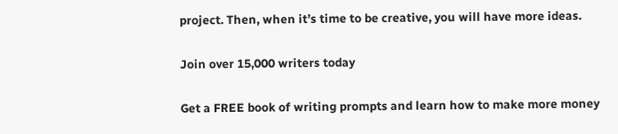project. Then, when it’s time to be creative, you will have more ideas.

Join over 15,000 writers today

Get a FREE book of writing prompts and learn how to make more money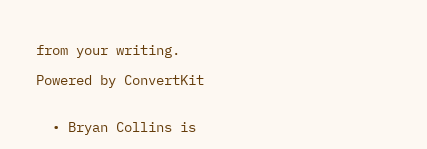from your writing.

Powered by ConvertKit


  • Bryan Collins is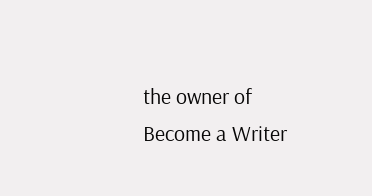the owner of Become a Writer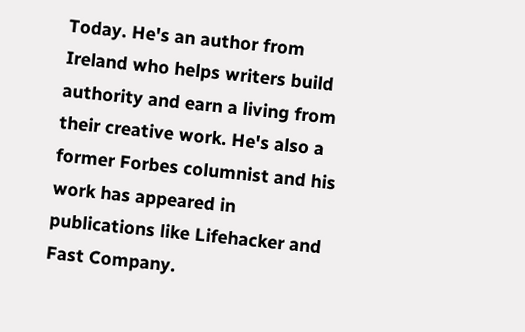Today. He's an author from Ireland who helps writers build authority and earn a living from their creative work. He's also a former Forbes columnist and his work has appeared in publications like Lifehacker and Fast Company.